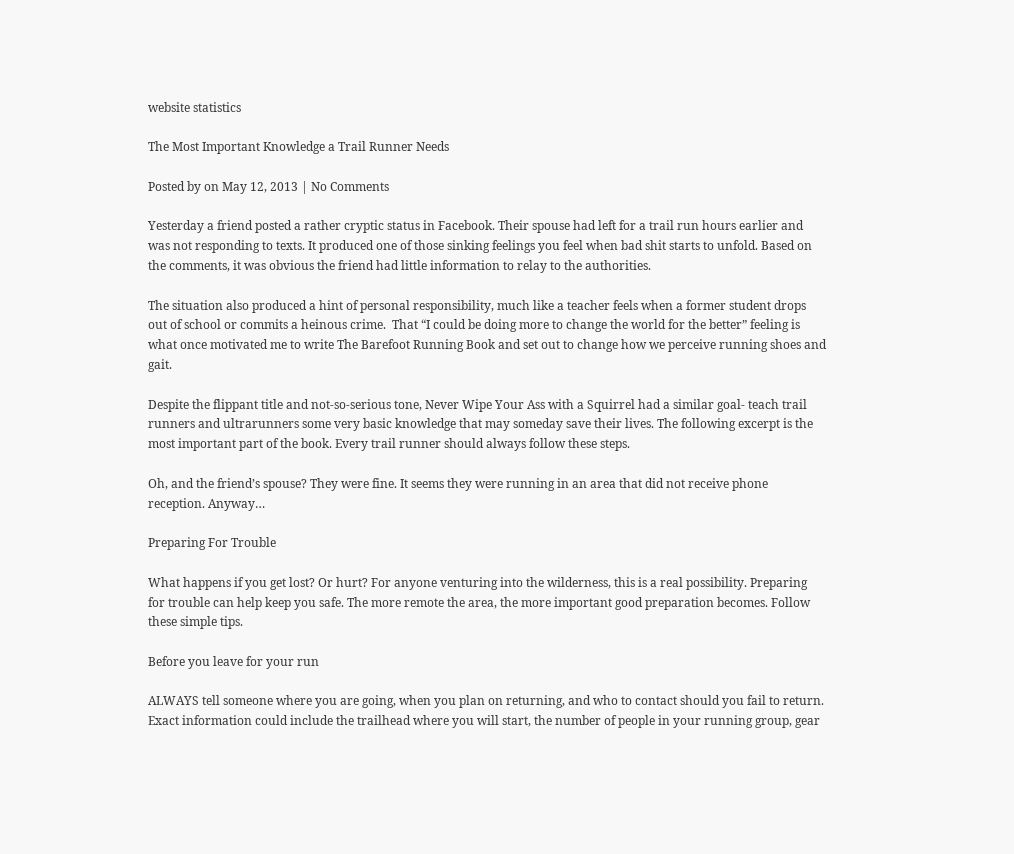website statistics

The Most Important Knowledge a Trail Runner Needs

Posted by on May 12, 2013 | No Comments

Yesterday a friend posted a rather cryptic status in Facebook. Their spouse had left for a trail run hours earlier and was not responding to texts. It produced one of those sinking feelings you feel when bad shit starts to unfold. Based on the comments, it was obvious the friend had little information to relay to the authorities.

The situation also produced a hint of personal responsibility, much like a teacher feels when a former student drops out of school or commits a heinous crime.  That “I could be doing more to change the world for the better” feeling is what once motivated me to write The Barefoot Running Book and set out to change how we perceive running shoes and gait.

Despite the flippant title and not-so-serious tone, Never Wipe Your Ass with a Squirrel had a similar goal- teach trail runners and ultrarunners some very basic knowledge that may someday save their lives. The following excerpt is the most important part of the book. Every trail runner should always follow these steps.

Oh, and the friend’s spouse? They were fine. It seems they were running in an area that did not receive phone reception. Anyway…

Preparing For Trouble

What happens if you get lost? Or hurt? For anyone venturing into the wilderness, this is a real possibility. Preparing for trouble can help keep you safe. The more remote the area, the more important good preparation becomes. Follow these simple tips.

Before you leave for your run

ALWAYS tell someone where you are going, when you plan on returning, and who to contact should you fail to return. Exact information could include the trailhead where you will start, the number of people in your running group, gear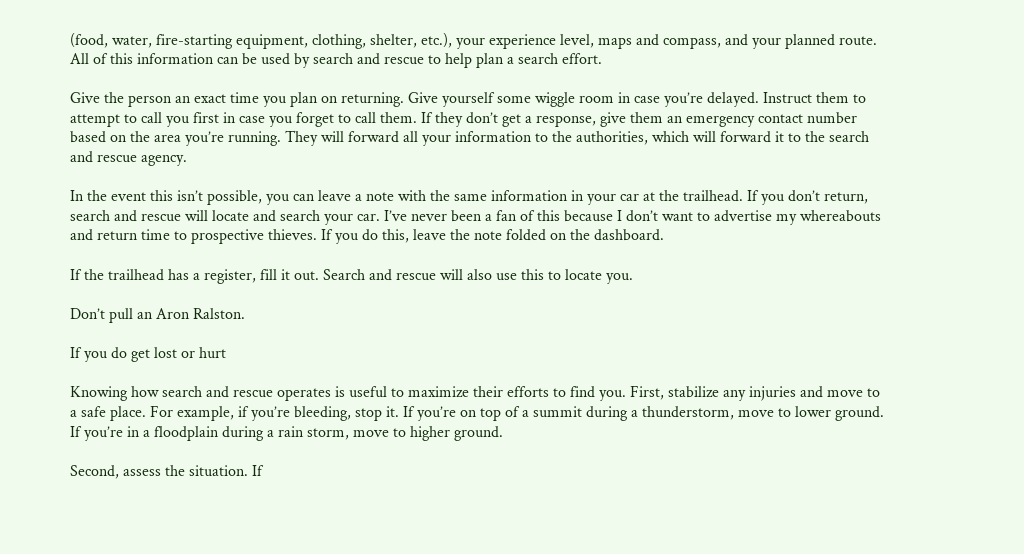(food, water, fire-starting equipment, clothing, shelter, etc.), your experience level, maps and compass, and your planned route. All of this information can be used by search and rescue to help plan a search effort.

Give the person an exact time you plan on returning. Give yourself some wiggle room in case you’re delayed. Instruct them to attempt to call you first in case you forget to call them. If they don’t get a response, give them an emergency contact number based on the area you’re running. They will forward all your information to the authorities, which will forward it to the search and rescue agency.

In the event this isn’t possible, you can leave a note with the same information in your car at the trailhead. If you don’t return, search and rescue will locate and search your car. I’ve never been a fan of this because I don’t want to advertise my whereabouts and return time to prospective thieves. If you do this, leave the note folded on the dashboard.

If the trailhead has a register, fill it out. Search and rescue will also use this to locate you.

Don’t pull an Aron Ralston.

If you do get lost or hurt

Knowing how search and rescue operates is useful to maximize their efforts to find you. First, stabilize any injuries and move to a safe place. For example, if you’re bleeding, stop it. If you’re on top of a summit during a thunderstorm, move to lower ground. If you’re in a floodplain during a rain storm, move to higher ground.

Second, assess the situation. If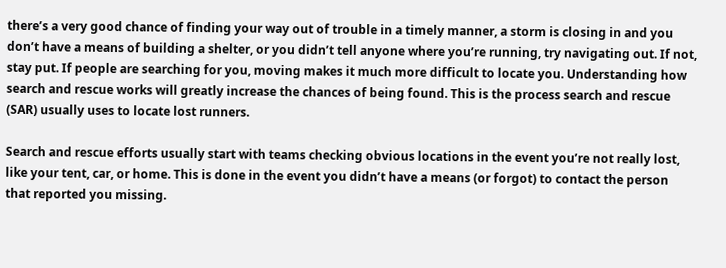there’s a very good chance of finding your way out of trouble in a timely manner, a storm is closing in and you don’t have a means of building a shelter, or you didn’t tell anyone where you’re running, try navigating out. If not, stay put. If people are searching for you, moving makes it much more difficult to locate you. Understanding how search and rescue works will greatly increase the chances of being found. This is the process search and rescue (SAR) usually uses to locate lost runners.

Search and rescue efforts usually start with teams checking obvious locations in the event you’re not really lost, like your tent, car, or home. This is done in the event you didn’t have a means (or forgot) to contact the person that reported you missing.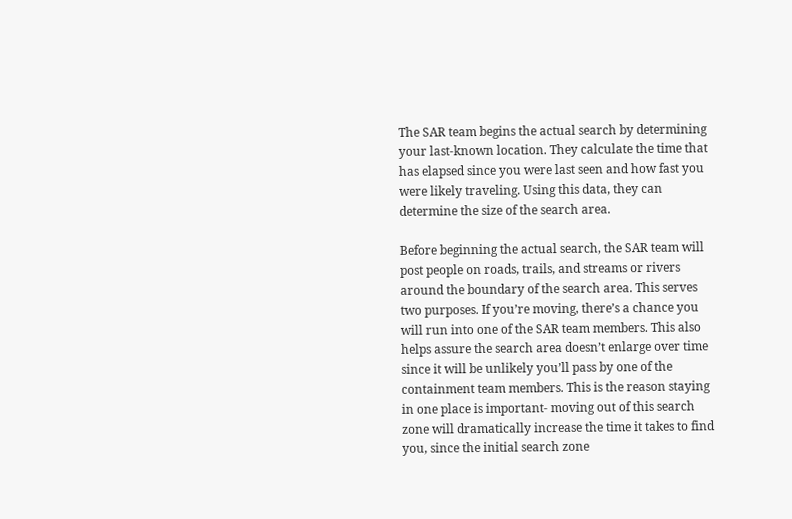The SAR team begins the actual search by determining your last-known location. They calculate the time that has elapsed since you were last seen and how fast you were likely traveling. Using this data, they can determine the size of the search area.

Before beginning the actual search, the SAR team will post people on roads, trails, and streams or rivers around the boundary of the search area. This serves two purposes. If you’re moving, there’s a chance you will run into one of the SAR team members. This also helps assure the search area doesn’t enlarge over time since it will be unlikely you’ll pass by one of the containment team members. This is the reason staying in one place is important- moving out of this search zone will dramatically increase the time it takes to find you, since the initial search zone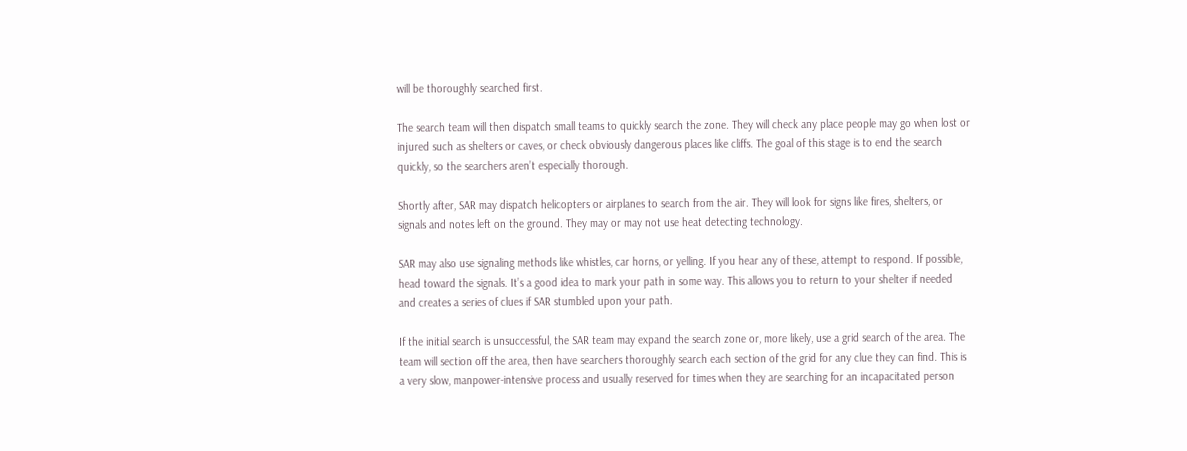will be thoroughly searched first.

The search team will then dispatch small teams to quickly search the zone. They will check any place people may go when lost or injured such as shelters or caves, or check obviously dangerous places like cliffs. The goal of this stage is to end the search quickly, so the searchers aren’t especially thorough.

Shortly after, SAR may dispatch helicopters or airplanes to search from the air. They will look for signs like fires, shelters, or signals and notes left on the ground. They may or may not use heat detecting technology.

SAR may also use signaling methods like whistles, car horns, or yelling. If you hear any of these, attempt to respond. If possible, head toward the signals. It’s a good idea to mark your path in some way. This allows you to return to your shelter if needed and creates a series of clues if SAR stumbled upon your path.

If the initial search is unsuccessful, the SAR team may expand the search zone or, more likely, use a grid search of the area. The team will section off the area, then have searchers thoroughly search each section of the grid for any clue they can find. This is a very slow, manpower-intensive process and usually reserved for times when they are searching for an incapacitated person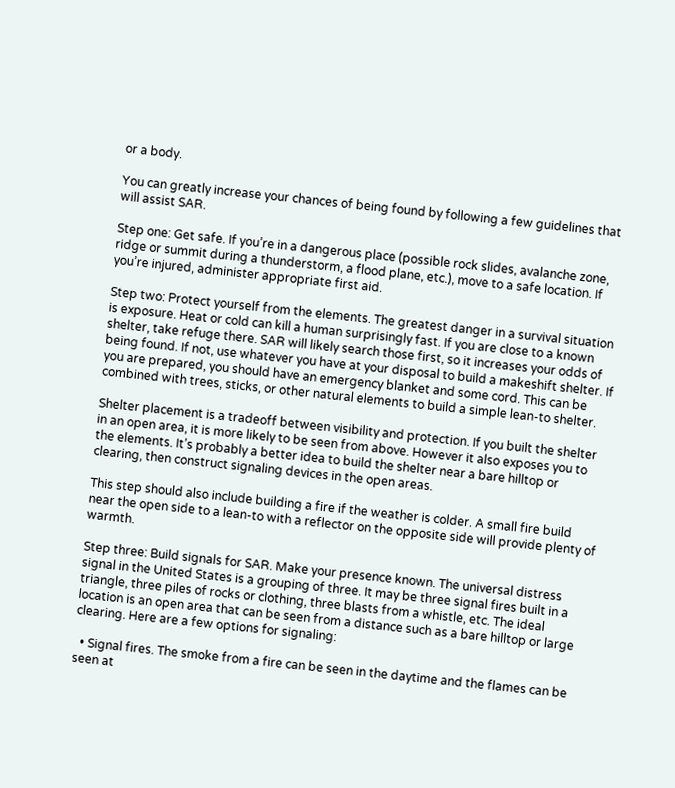or a body.

You can greatly increase your chances of being found by following a few guidelines that will assist SAR.

Step one: Get safe. If you’re in a dangerous place (possible rock slides, avalanche zone, ridge or summit during a thunderstorm, a flood plane, etc.), move to a safe location. If you’re injured, administer appropriate first aid.

Step two: Protect yourself from the elements. The greatest danger in a survival situation is exposure. Heat or cold can kill a human surprisingly fast. If you are close to a known shelter, take refuge there. SAR will likely search those first, so it increases your odds of being found. If not, use whatever you have at your disposal to build a makeshift shelter. If you are prepared, you should have an emergency blanket and some cord. This can be combined with trees, sticks, or other natural elements to build a simple lean-to shelter.

Shelter placement is a tradeoff between visibility and protection. If you built the shelter in an open area, it is more likely to be seen from above. However it also exposes you to the elements. It’s probably a better idea to build the shelter near a bare hilltop or clearing, then construct signaling devices in the open areas.

This step should also include building a fire if the weather is colder. A small fire build near the open side to a lean-to with a reflector on the opposite side will provide plenty of warmth.

Step three: Build signals for SAR. Make your presence known. The universal distress signal in the United States is a grouping of three. It may be three signal fires built in a triangle, three piles of rocks or clothing, three blasts from a whistle, etc. The ideal location is an open area that can be seen from a distance such as a bare hilltop or large clearing. Here are a few options for signaling:

  • Signal fires. The smoke from a fire can be seen in the daytime and the flames can be seen at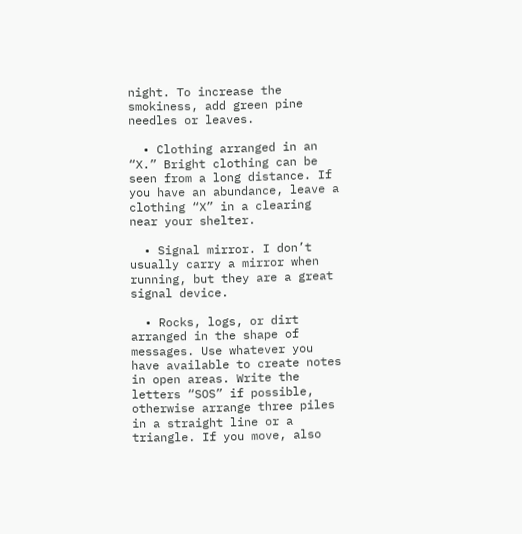night. To increase the smokiness, add green pine needles or leaves.

  • Clothing arranged in an “X.” Bright clothing can be seen from a long distance. If you have an abundance, leave a clothing “X” in a clearing near your shelter.

  • Signal mirror. I don’t usually carry a mirror when running, but they are a great signal device.

  • Rocks, logs, or dirt arranged in the shape of messages. Use whatever you have available to create notes in open areas. Write the letters “SOS” if possible, otherwise arrange three piles in a straight line or a triangle. If you move, also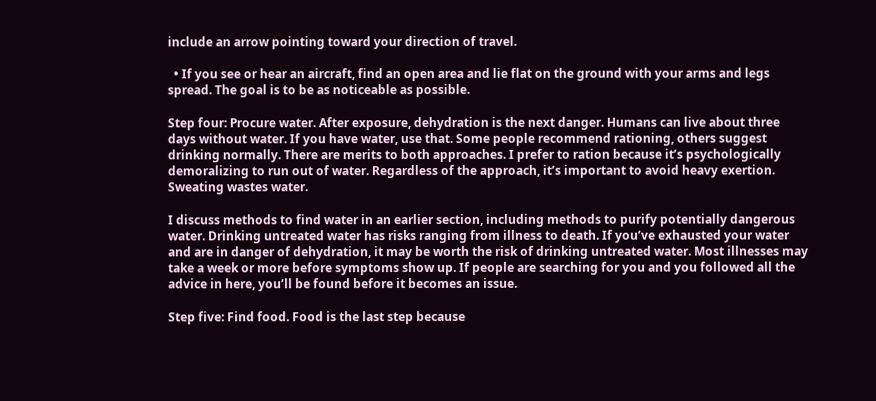include an arrow pointing toward your direction of travel.

  • If you see or hear an aircraft, find an open area and lie flat on the ground with your arms and legs spread. The goal is to be as noticeable as possible.

Step four: Procure water. After exposure, dehydration is the next danger. Humans can live about three days without water. If you have water, use that. Some people recommend rationing, others suggest drinking normally. There are merits to both approaches. I prefer to ration because it’s psychologically demoralizing to run out of water. Regardless of the approach, it’s important to avoid heavy exertion. Sweating wastes water.

I discuss methods to find water in an earlier section, including methods to purify potentially dangerous water. Drinking untreated water has risks ranging from illness to death. If you’ve exhausted your water and are in danger of dehydration, it may be worth the risk of drinking untreated water. Most illnesses may take a week or more before symptoms show up. If people are searching for you and you followed all the advice in here, you’ll be found before it becomes an issue.

Step five: Find food. Food is the last step because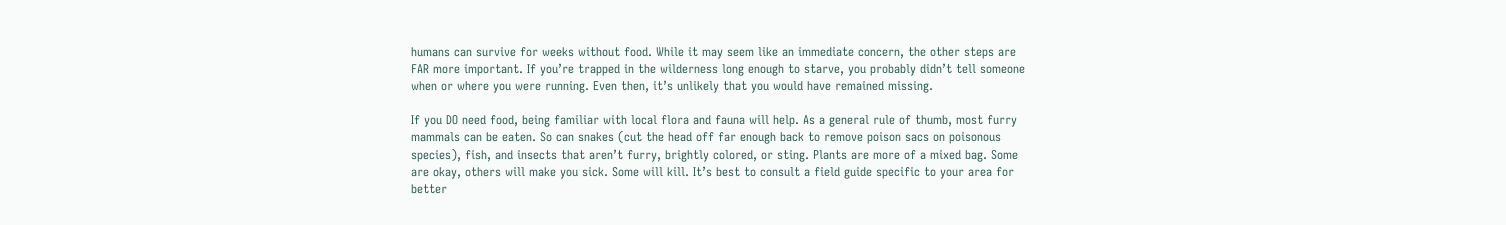humans can survive for weeks without food. While it may seem like an immediate concern, the other steps are FAR more important. If you’re trapped in the wilderness long enough to starve, you probably didn’t tell someone when or where you were running. Even then, it’s unlikely that you would have remained missing.

If you DO need food, being familiar with local flora and fauna will help. As a general rule of thumb, most furry mammals can be eaten. So can snakes (cut the head off far enough back to remove poison sacs on poisonous species), fish, and insects that aren’t furry, brightly colored, or sting. Plants are more of a mixed bag. Some are okay, others will make you sick. Some will kill. It’s best to consult a field guide specific to your area for better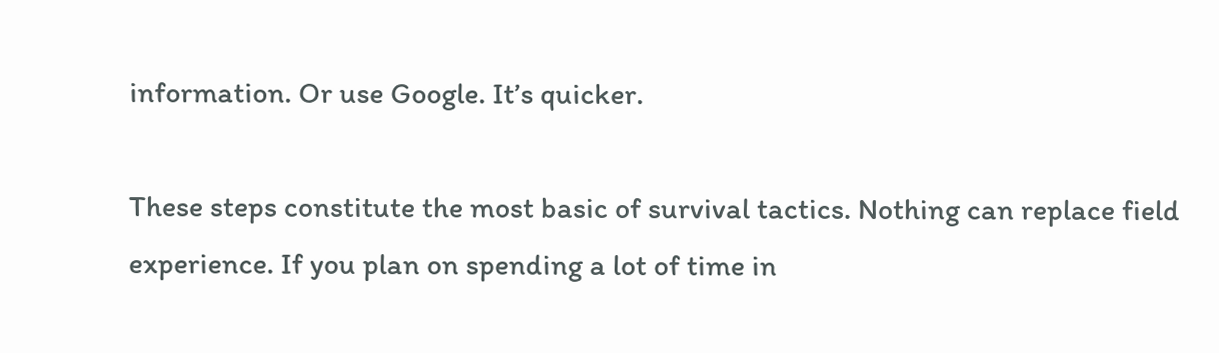information. Or use Google. It’s quicker.

These steps constitute the most basic of survival tactics. Nothing can replace field experience. If you plan on spending a lot of time in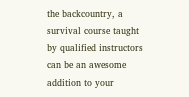the backcountry, a survival course taught by qualified instructors can be an awesome addition to your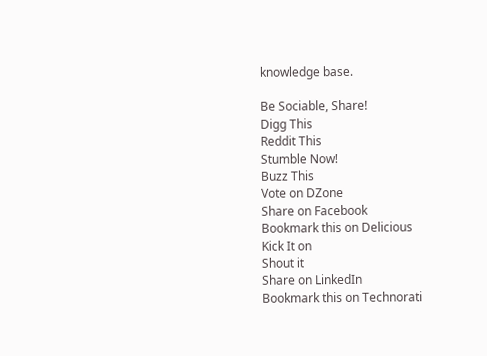knowledge base.

Be Sociable, Share!
Digg This
Reddit This
Stumble Now!
Buzz This
Vote on DZone
Share on Facebook
Bookmark this on Delicious
Kick It on
Shout it
Share on LinkedIn
Bookmark this on Technorati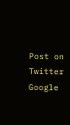Post on Twitter
Google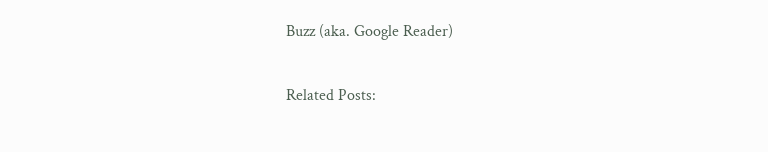Buzz (aka. Google Reader)

Related Posts: